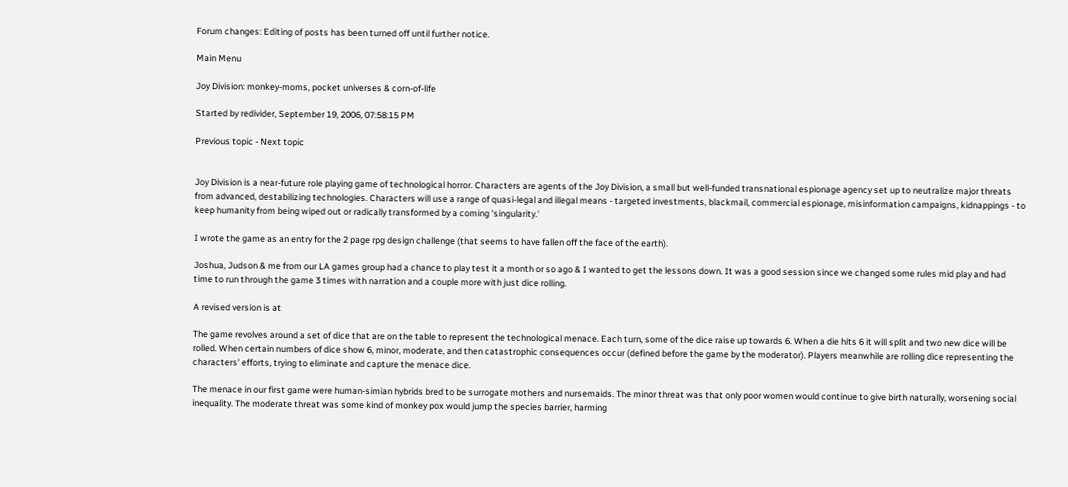Forum changes: Editing of posts has been turned off until further notice.

Main Menu

Joy Division: monkey-moms, pocket universes & corn-of-life

Started by redivider, September 19, 2006, 07:58:15 PM

Previous topic - Next topic


Joy Division is a near-future role playing game of technological horror. Characters are agents of the Joy Division, a small but well-funded transnational espionage agency set up to neutralize major threats from advanced, destabilizing technologies. Characters will use a range of quasi-legal and illegal means - targeted investments, blackmail, commercial espionage, misinformation campaigns, kidnappings - to keep humanity from being wiped out or radically transformed by a coming 'singularity.'

I wrote the game as an entry for the 2 page rpg design challenge (that seems to have fallen off the face of the earth).

Joshua, Judson & me from our LA games group had a chance to play test it a month or so ago & I wanted to get the lessons down. It was a good session since we changed some rules mid play and had time to run through the game 3 times with narration and a couple more with just dice rolling.

A revised version is at

The game revolves around a set of dice that are on the table to represent the technological menace. Each turn, some of the dice raise up towards 6. When a die hits 6 it will split and two new dice will be rolled. When certain numbers of dice show 6, minor, moderate, and then catastrophic consequences occur (defined before the game by the moderator). Players meanwhile are rolling dice representing the characters' efforts, trying to eliminate and capture the menace dice.

The menace in our first game were human-simian hybrids bred to be surrogate mothers and nursemaids. The minor threat was that only poor women would continue to give birth naturally, worsening social inequality. The moderate threat was some kind of monkey pox would jump the species barrier, harming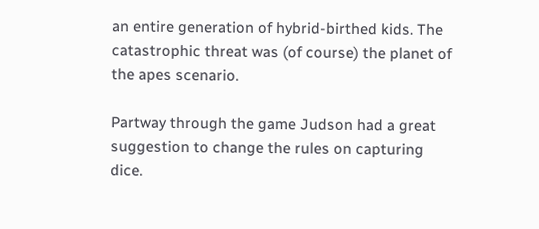an entire generation of hybrid-birthed kids. The catastrophic threat was (of course) the planet of the apes scenario.

Partway through the game Judson had a great suggestion to change the rules on capturing dice.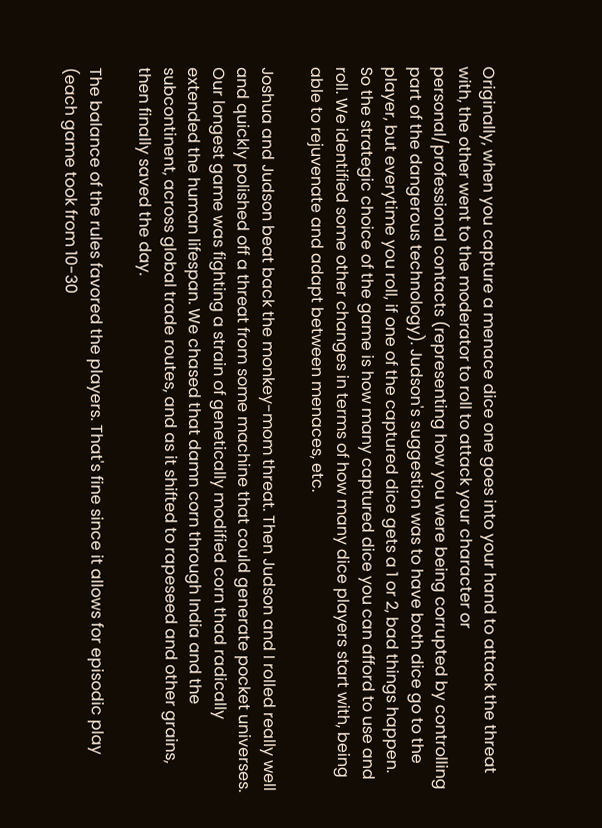Originally, when you capture a menace dice one goes into your hand to attack the threat with, the other went to the moderator to roll to attack your character or personal/professional contacts (representing how you were being corrupted by controlling part of the dangerous technology). Judson's suggestion was to have both dice go to the player, but everytime you roll, if one of the captured dice gets a 1 or 2, bad things happen. So the strategic choice of the game is how many captured dice you can afford to use and roll. We identified some other changes in terms of how many dice players start with, being able to rejuvenate and adapt between menaces, etc.

Joshua and Judson beat back the monkey-mom threat. Then Judson and I rolled really well and quickly polished off a threat from some machine that could generate pocket universes. Our longest game was fighting a strain of genetically modified corn thad radically extended the human lifespan. We chased that damn corn through India and the subcontinent, across global trade routes, and as it shifted to rapeseed and other grains, then finally saved the day.

The balance of the rules favored the players. That's fine since it allows for episodic play (each game took from 10-30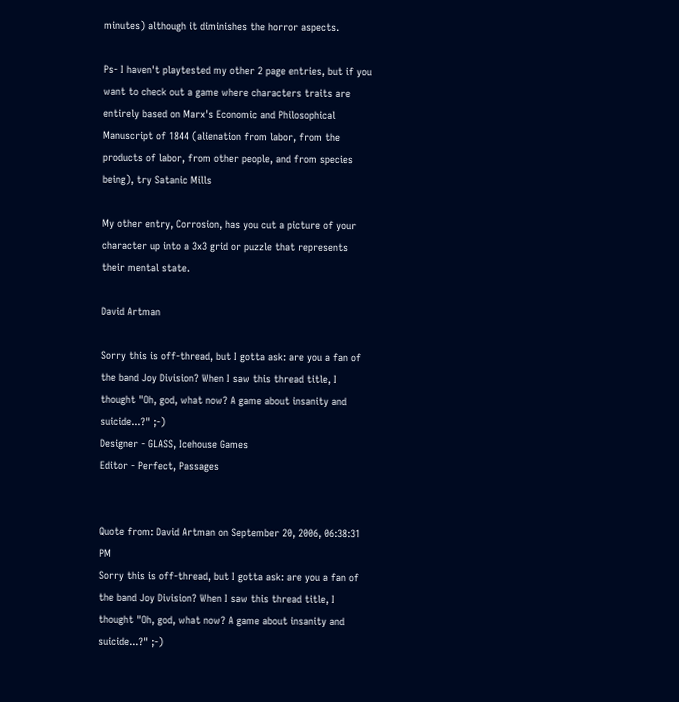minutes) although it diminishes the horror aspects.

Ps- I haven't playtested my other 2 page entries, but if you want to check out a game where characters traits are entirely based on Marx's Economic and Philosophical Manuscript of 1844 (alienation from labor, from the products of labor, from other people, and from species being), try Satanic Mills

My other entry, Corrosion, has you cut a picture of your character up into a 3x3 grid or puzzle that represents their mental state.

David Artman

Sorry this is off-thread, but I gotta ask: are you a fan of the band Joy Division? When I saw this thread title, I thought "Oh, god, what now? A game about insanity and suicide...?" ;-)
Designer - GLASS, Icehouse Games
Editor - Perfect, Passages


Quote from: David Artman on September 20, 2006, 06:38:31 PM
Sorry this is off-thread, but I gotta ask: are you a fan of the band Joy Division? When I saw this thread title, I thought "Oh, god, what now? A game about insanity and suicide...?" ;-)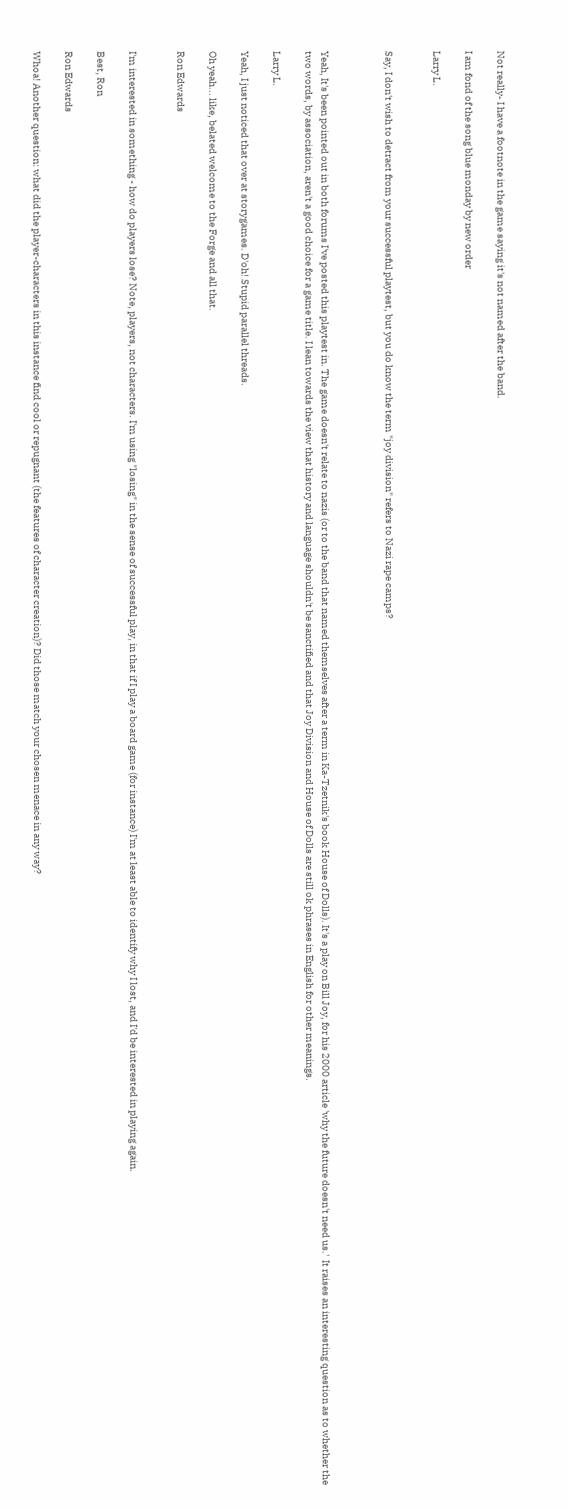Not really- I have a footnote in the game saying it's not named after the band.

I am fond of the song blue monday by new order

Larry L.


Say, I don't wish to detract from your successful playtest, but you do know the term "joy division" refers to Nazi rape camps?



Yeah, It's been pointed out in both forums I've posted this playtest in. The game doesn't relate to nazis (or to the band that named themselves after a term in Ka-Tzetnik's book House of Dolls). It's a play on Bill Joy, for his 2000 article 'why the future doesn't need us.'  It raises an interesting question as to whether the two words, by association, aren't a good choice for a game title. I lean towards the view that history and language shouldn't be sanctified and that Joy Division and House of Dolls are still ok phrases in English for other meanings.

Larry L.

Yeah, I just noticed that over at storygames. D'oh! Stupid parallel threads.

Oh yeah... like, belated welcome to the Forge and all that.

Ron Edwards


I'm interested in something - how do players lose? Note, players, not characters. I'm using "losing" in the sense of successful play, in that if I play a board game (for instance) I'm at least able to identify why I lost, and I'd be interested in playing again.

Best, Ron

Ron Edwards

Whoa! Another question: what did the player-characters in this instance find cool or repugnant (the features of character creation)? Did those match your chosen menace in any way?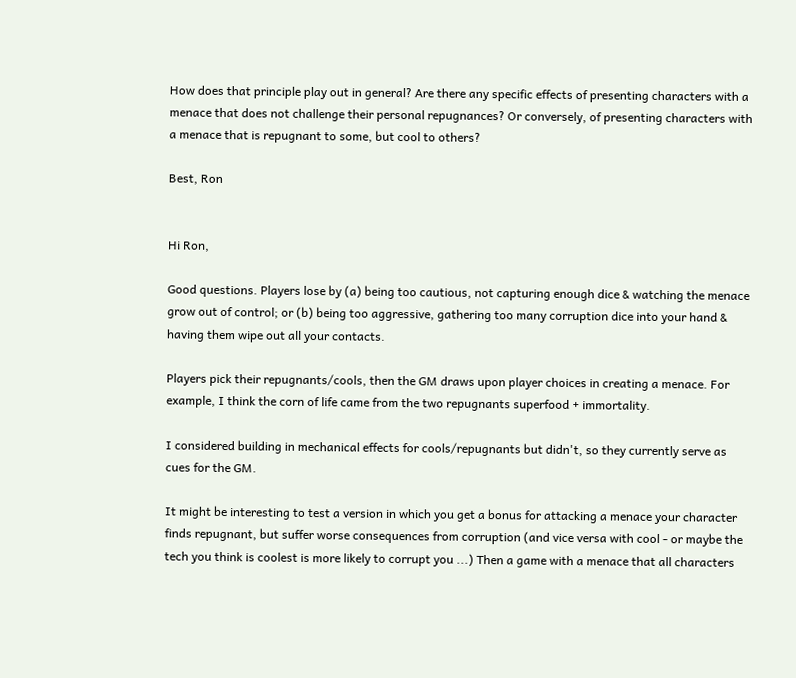How does that principle play out in general? Are there any specific effects of presenting characters with a menace that does not challenge their personal repugnances? Or conversely, of presenting characters with a menace that is repugnant to some, but cool to others?

Best, Ron


Hi Ron,

Good questions. Players lose by (a) being too cautious, not capturing enough dice & watching the menace grow out of control; or (b) being too aggressive, gathering too many corruption dice into your hand & having them wipe out all your contacts.

Players pick their repugnants/cools, then the GM draws upon player choices in creating a menace. For example, I think the corn of life came from the two repugnants superfood + immortality.

I considered building in mechanical effects for cools/repugnants but didn't, so they currently serve as cues for the GM.

It might be interesting to test a version in which you get a bonus for attacking a menace your character finds repugnant, but suffer worse consequences from corruption (and vice versa with cool - or maybe the tech you think is coolest is more likely to corrupt you ...) Then a game with a menace that all characters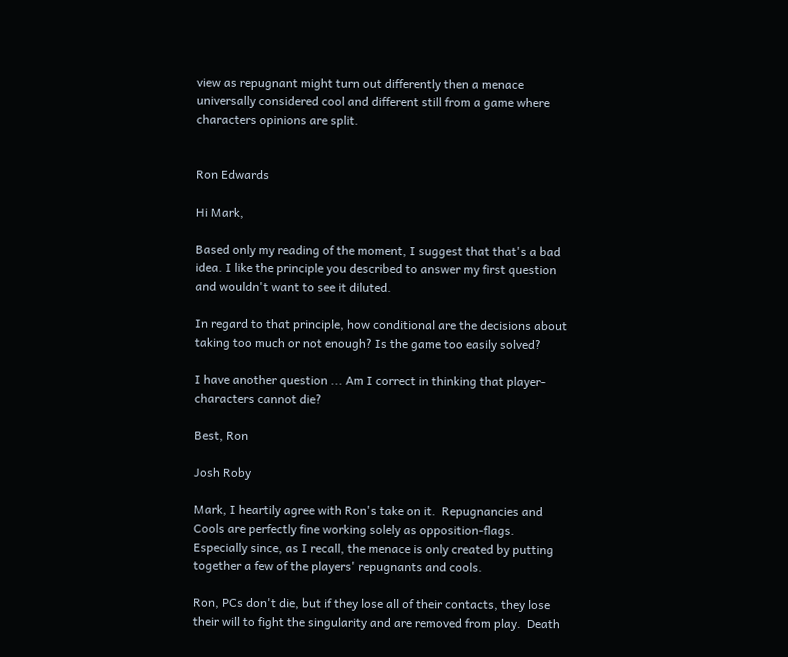view as repugnant might turn out differently then a menace universally considered cool and different still from a game where characters opinions are split.


Ron Edwards

Hi Mark,

Based only my reading of the moment, I suggest that that's a bad idea. I like the principle you described to answer my first question and wouldn't want to see it diluted.

In regard to that principle, how conditional are the decisions about taking too much or not enough? Is the game too easily solved?

I have another question ... Am I correct in thinking that player-characters cannot die?

Best, Ron

Josh Roby

Mark, I heartily agree with Ron's take on it.  Repugnancies and Cools are perfectly fine working solely as opposition-flags.  Especially since, as I recall, the menace is only created by putting together a few of the players' repugnants and cools.

Ron, PCs don't die, but if they lose all of their contacts, they lose their will to fight the singularity and are removed from play.  Death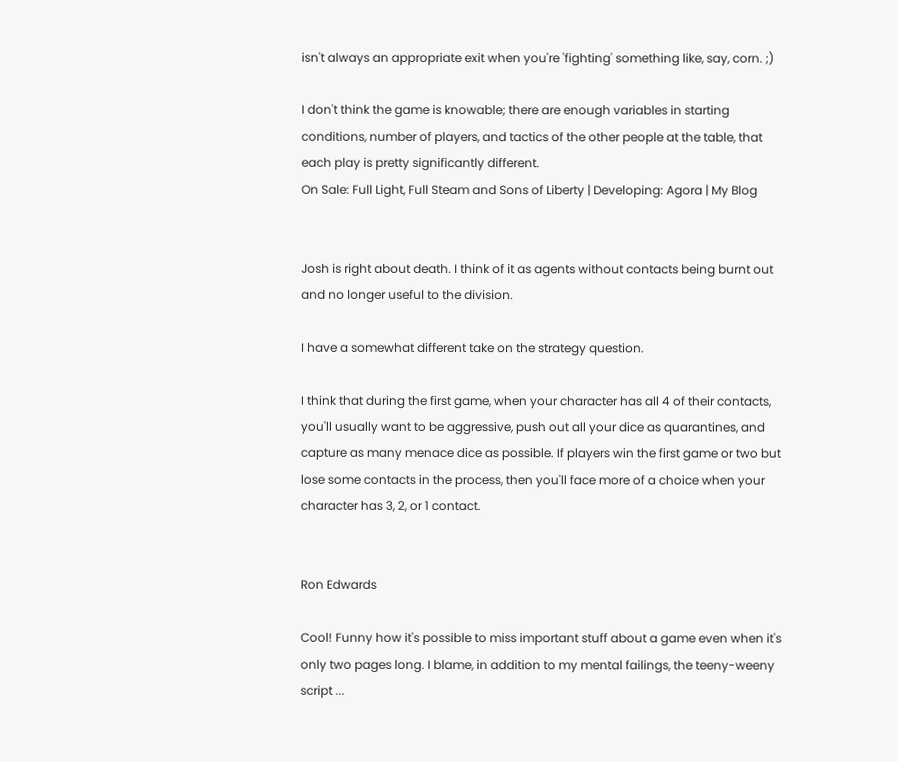isn't always an appropriate exit when you're 'fighting' something like, say, corn. ;)

I don't think the game is knowable; there are enough variables in starting conditions, number of players, and tactics of the other people at the table, that each play is pretty significantly different.
On Sale: Full Light, Full Steam and Sons of Liberty | Developing: Agora | My Blog


Josh is right about death. I think of it as agents without contacts being burnt out and no longer useful to the division.

I have a somewhat different take on the strategy question.

I think that during the first game, when your character has all 4 of their contacts, you'll usually want to be aggressive, push out all your dice as quarantines, and capture as many menace dice as possible. If players win the first game or two but lose some contacts in the process, then you'll face more of a choice when your character has 3, 2, or 1 contact.


Ron Edwards

Cool! Funny how it's possible to miss important stuff about a game even when it's only two pages long. I blame, in addition to my mental failings, the teeny-weeny script ...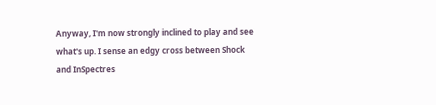Anyway, I'm now strongly inclined to play and see what's up. I sense an edgy cross between Shock and InSpectres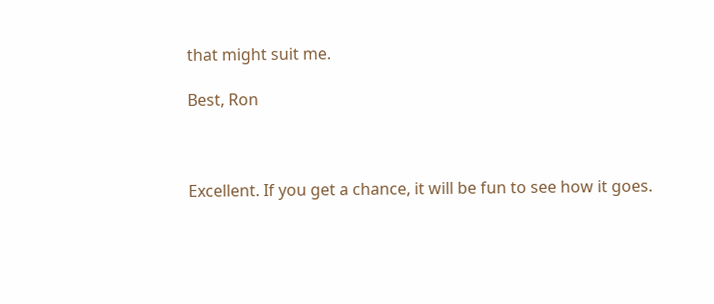that might suit me.

Best, Ron



Excellent. If you get a chance, it will be fun to see how it goes.